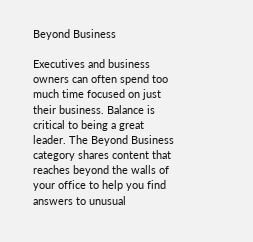Beyond Business

Executives and business owners can often spend too much time focused on just their business. Balance is critical to being a great leader. The Beyond Business category shares content that reaches beyond the walls of your office to help you find answers to unusual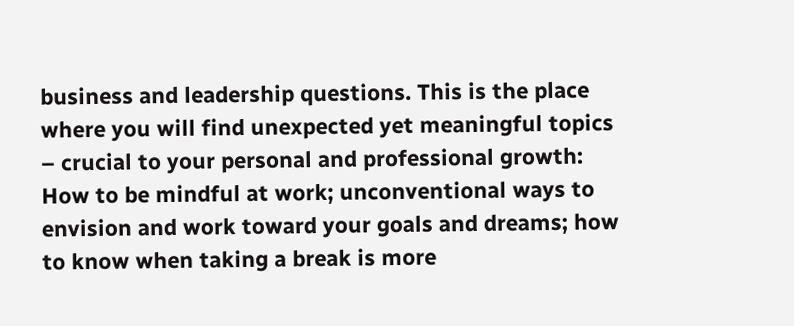business and leadership questions. This is the place where you will find unexpected yet meaningful topics – crucial to your personal and professional growth: How to be mindful at work; unconventional ways to envision and work toward your goals and dreams; how to know when taking a break is more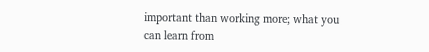important than working more; what you can learn from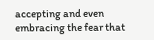accepting and even embracing the fear that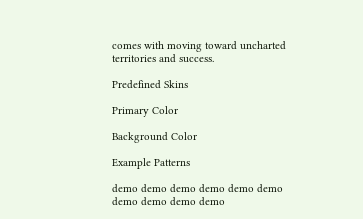comes with moving toward uncharted territories and success.

Predefined Skins

Primary Color

Background Color

Example Patterns

demo demo demo demo demo demo demo demo demo demo